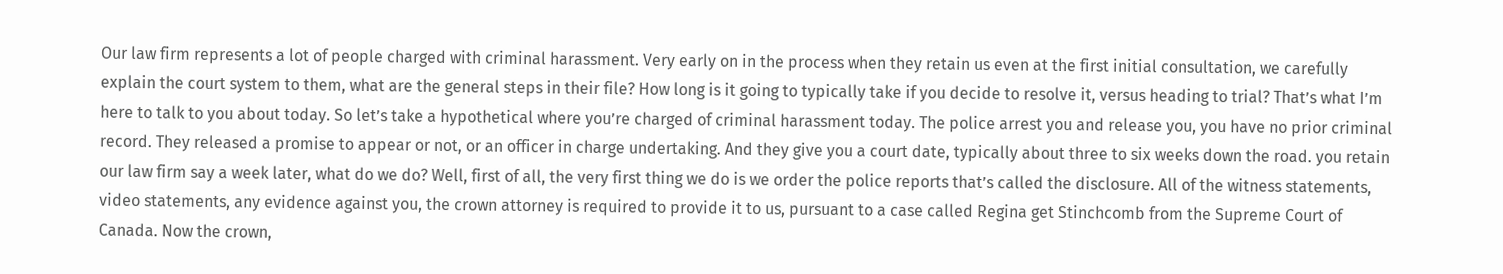Our law firm represents a lot of people charged with criminal harassment. Very early on in the process when they retain us even at the first initial consultation, we carefully explain the court system to them, what are the general steps in their file? How long is it going to typically take if you decide to resolve it, versus heading to trial? That’s what I’m here to talk to you about today. So let’s take a hypothetical where you’re charged of criminal harassment today. The police arrest you and release you, you have no prior criminal record. They released a promise to appear or not, or an officer in charge undertaking. And they give you a court date, typically about three to six weeks down the road. you retain our law firm say a week later, what do we do? Well, first of all, the very first thing we do is we order the police reports that’s called the disclosure. All of the witness statements, video statements, any evidence against you, the crown attorney is required to provide it to us, pursuant to a case called Regina get Stinchcomb from the Supreme Court of Canada. Now the crown,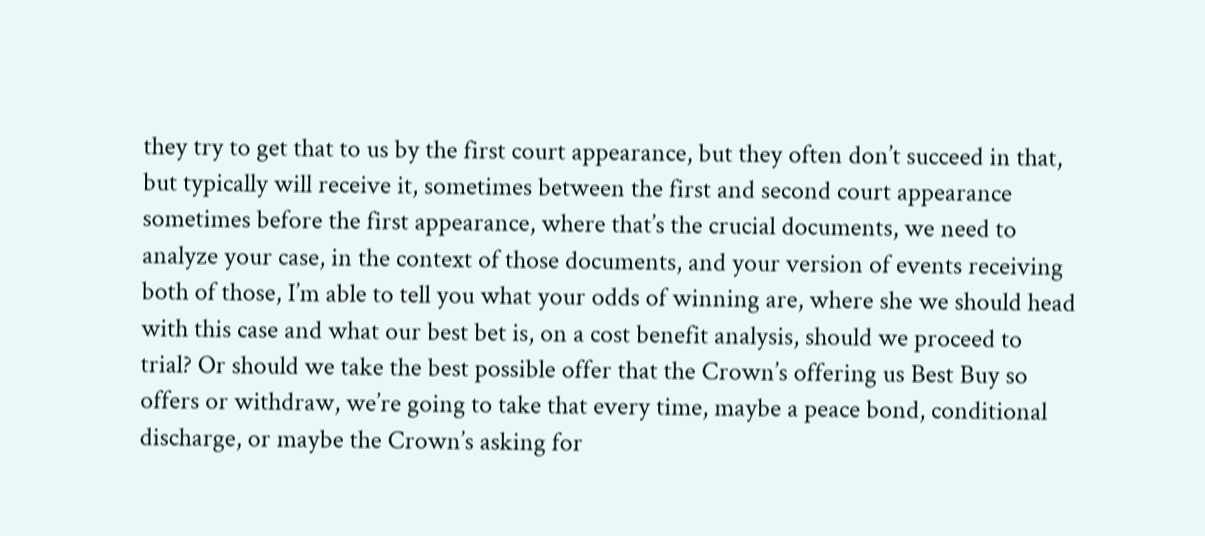they try to get that to us by the first court appearance, but they often don’t succeed in that, but typically will receive it, sometimes between the first and second court appearance sometimes before the first appearance, where that’s the crucial documents, we need to analyze your case, in the context of those documents, and your version of events receiving both of those, I’m able to tell you what your odds of winning are, where she we should head with this case and what our best bet is, on a cost benefit analysis, should we proceed to trial? Or should we take the best possible offer that the Crown’s offering us Best Buy so offers or withdraw, we’re going to take that every time, maybe a peace bond, conditional discharge, or maybe the Crown’s asking for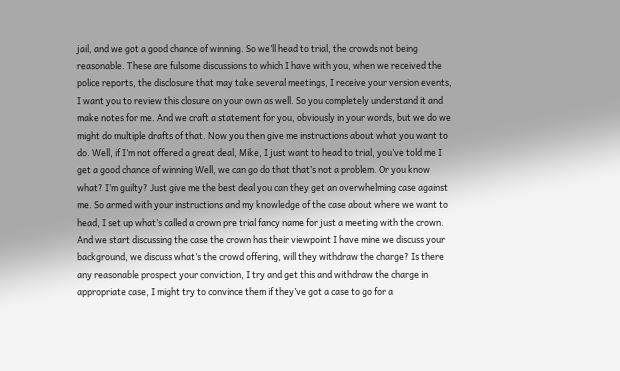jail, and we got a good chance of winning. So we’ll head to trial, the crowds not being reasonable. These are fulsome discussions to which I have with you, when we received the police reports, the disclosure that may take several meetings, I receive your version events, I want you to review this closure on your own as well. So you completely understand it and make notes for me. And we craft a statement for you, obviously in your words, but we do we might do multiple drafts of that. Now you then give me instructions about what you want to do. Well, if I’m not offered a great deal, Mike, I just want to head to trial, you’ve told me I get a good chance of winning Well, we can go do that that’s not a problem. Or you know what? I’m guilty? Just give me the best deal you can they get an overwhelming case against me. So armed with your instructions and my knowledge of the case about where we want to head, I set up what’s called a crown pre trial fancy name for just a meeting with the crown. And we start discussing the case the crown has their viewpoint I have mine we discuss your background, we discuss what’s the crowd offering, will they withdraw the charge? Is there any reasonable prospect your conviction, I try and get this and withdraw the charge in appropriate case, I might try to convince them if they’ve got a case to go for a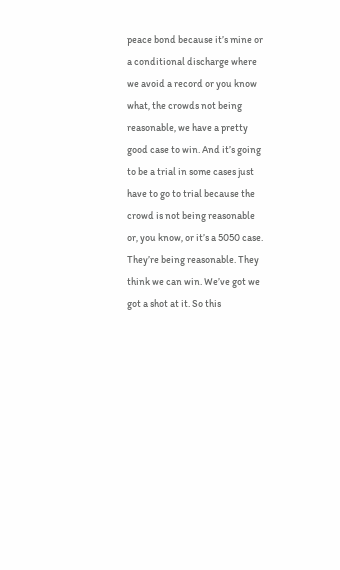peace bond because it’s mine or a conditional discharge where we avoid a record or you know what, the crowds not being reasonable, we have a pretty good case to win. And it’s going to be a trial in some cases just have to go to trial because the crowd is not being reasonable or, you know, or it’s a 5050 case. They’re being reasonable. They think we can win. We’ve got we got a shot at it. So this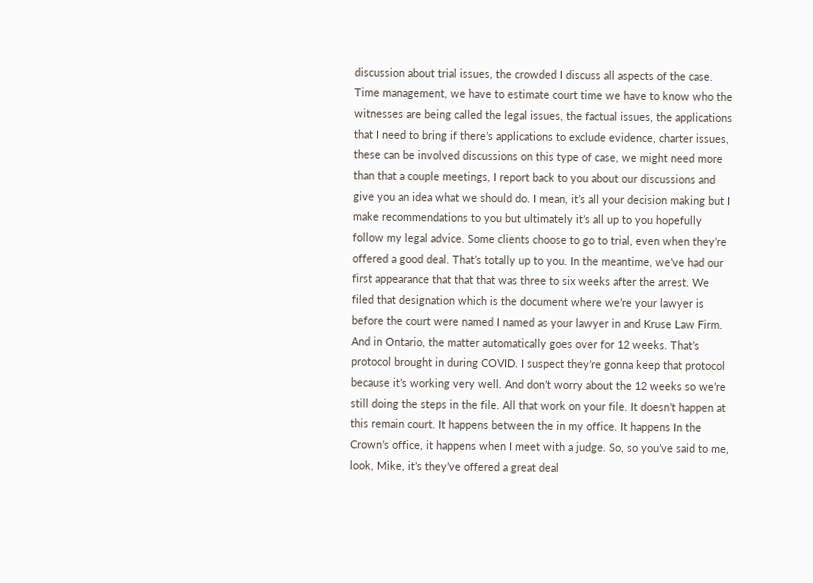discussion about trial issues, the crowded I discuss all aspects of the case. Time management, we have to estimate court time we have to know who the witnesses are being called the legal issues, the factual issues, the applications that I need to bring if there’s applications to exclude evidence, charter issues, these can be involved discussions on this type of case, we might need more than that a couple meetings, I report back to you about our discussions and give you an idea what we should do. I mean, it’s all your decision making but I make recommendations to you but ultimately it’s all up to you hopefully follow my legal advice. Some clients choose to go to trial, even when they’re offered a good deal. That’s totally up to you. In the meantime, we’ve had our first appearance that that that was three to six weeks after the arrest. We filed that designation which is the document where we’re your lawyer is before the court were named I named as your lawyer in and Kruse Law Firm. And in Ontario, the matter automatically goes over for 12 weeks. That’s protocol brought in during COVID. I suspect they’re gonna keep that protocol because it’s working very well. And don’t worry about the 12 weeks so we’re still doing the steps in the file. All that work on your file. It doesn’t happen at this remain court. It happens between the in my office. It happens In the Crown’s office, it happens when I meet with a judge. So, so you’ve said to me, look, Mike, it’s they’ve offered a great deal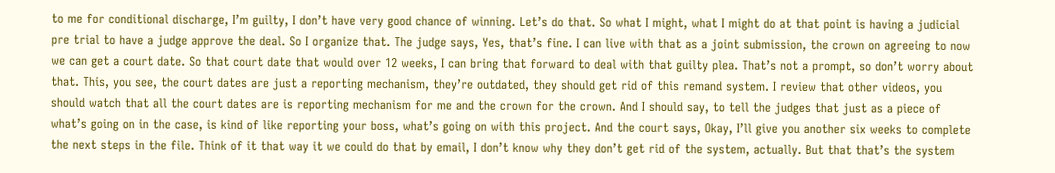to me for conditional discharge, I’m guilty, I don’t have very good chance of winning. Let’s do that. So what I might, what I might do at that point is having a judicial pre trial to have a judge approve the deal. So I organize that. The judge says, Yes, that’s fine. I can live with that as a joint submission, the crown on agreeing to now we can get a court date. So that court date that would over 12 weeks, I can bring that forward to deal with that guilty plea. That’s not a prompt, so don’t worry about that. This, you see, the court dates are just a reporting mechanism, they’re outdated, they should get rid of this remand system. I review that other videos, you should watch that all the court dates are is reporting mechanism for me and the crown for the crown. And I should say, to tell the judges that just as a piece of what’s going on in the case, is kind of like reporting your boss, what’s going on with this project. And the court says, Okay, I’ll give you another six weeks to complete the next steps in the file. Think of it that way it we could do that by email, I don’t know why they don’t get rid of the system, actually. But that that’s the system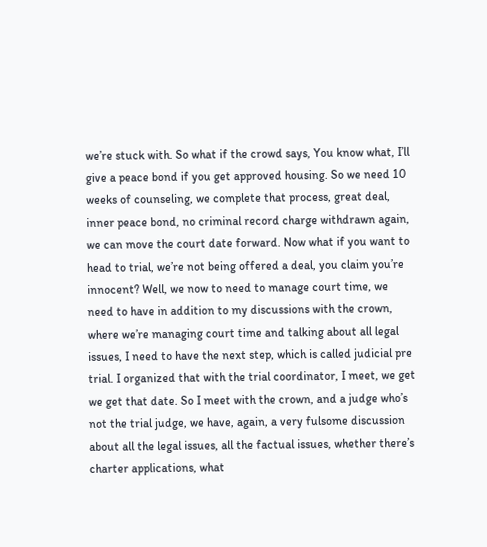we’re stuck with. So what if the crowd says, You know what, I’ll give a peace bond if you get approved housing. So we need 10 weeks of counseling, we complete that process, great deal, inner peace bond, no criminal record charge withdrawn again, we can move the court date forward. Now what if you want to head to trial, we’re not being offered a deal, you claim you’re innocent? Well, we now to need to manage court time, we need to have in addition to my discussions with the crown, where we’re managing court time and talking about all legal issues, I need to have the next step, which is called judicial pre trial. I organized that with the trial coordinator, I meet, we get we get that date. So I meet with the crown, and a judge who’s not the trial judge, we have, again, a very fulsome discussion about all the legal issues, all the factual issues, whether there’s charter applications, what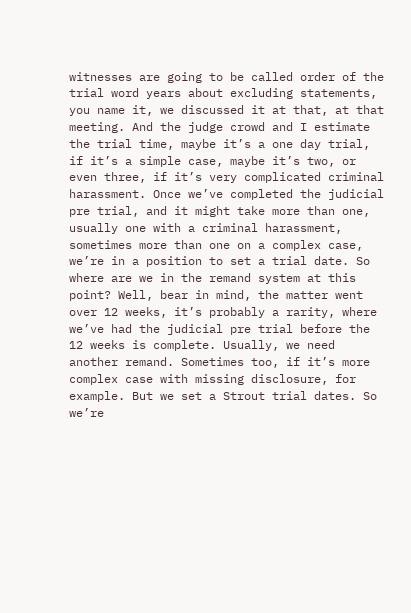witnesses are going to be called order of the trial word years about excluding statements, you name it, we discussed it at that, at that meeting. And the judge crowd and I estimate the trial time, maybe it’s a one day trial, if it’s a simple case, maybe it’s two, or even three, if it’s very complicated criminal harassment. Once we’ve completed the judicial pre trial, and it might take more than one, usually one with a criminal harassment, sometimes more than one on a complex case, we’re in a position to set a trial date. So where are we in the remand system at this point? Well, bear in mind, the matter went over 12 weeks, it’s probably a rarity, where we’ve had the judicial pre trial before the 12 weeks is complete. Usually, we need another remand. Sometimes too, if it’s more complex case with missing disclosure, for example. But we set a Strout trial dates. So we’re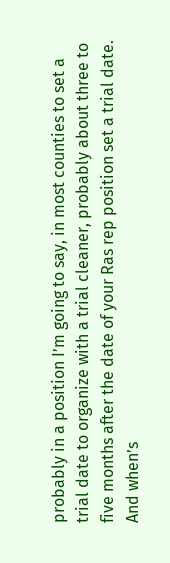probably in a position I’m going to say, in most counties to set a trial date to organize with a trial cleaner, probably about three to five months after the date of your Ras rep position set a trial date. And when’s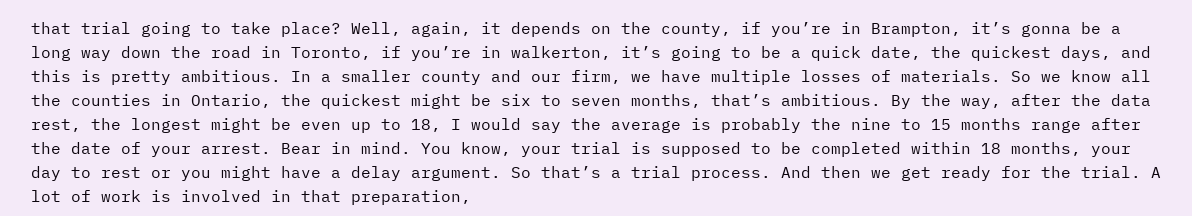that trial going to take place? Well, again, it depends on the county, if you’re in Brampton, it’s gonna be a long way down the road in Toronto, if you’re in walkerton, it’s going to be a quick date, the quickest days, and this is pretty ambitious. In a smaller county and our firm, we have multiple losses of materials. So we know all the counties in Ontario, the quickest might be six to seven months, that’s ambitious. By the way, after the data rest, the longest might be even up to 18, I would say the average is probably the nine to 15 months range after the date of your arrest. Bear in mind. You know, your trial is supposed to be completed within 18 months, your day to rest or you might have a delay argument. So that’s a trial process. And then we get ready for the trial. A lot of work is involved in that preparation,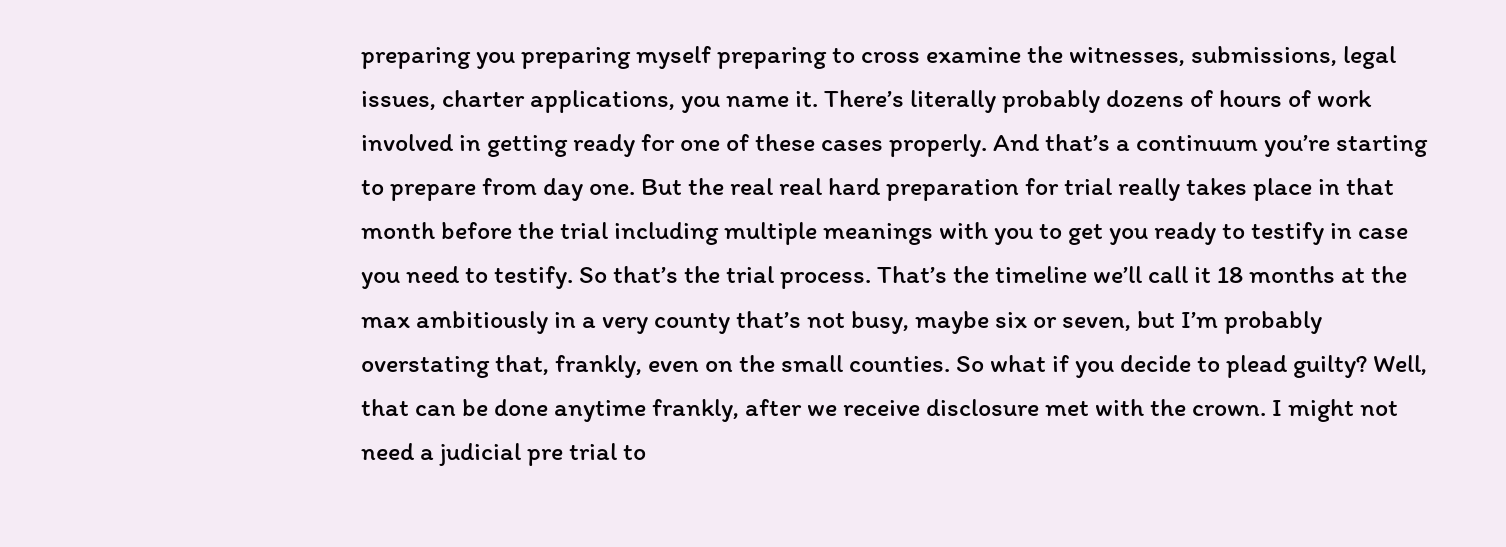preparing you preparing myself preparing to cross examine the witnesses, submissions, legal issues, charter applications, you name it. There’s literally probably dozens of hours of work involved in getting ready for one of these cases properly. And that’s a continuum you’re starting to prepare from day one. But the real real hard preparation for trial really takes place in that month before the trial including multiple meanings with you to get you ready to testify in case you need to testify. So that’s the trial process. That’s the timeline we’ll call it 18 months at the max ambitiously in a very county that’s not busy, maybe six or seven, but I’m probably overstating that, frankly, even on the small counties. So what if you decide to plead guilty? Well, that can be done anytime frankly, after we receive disclosure met with the crown. I might not need a judicial pre trial to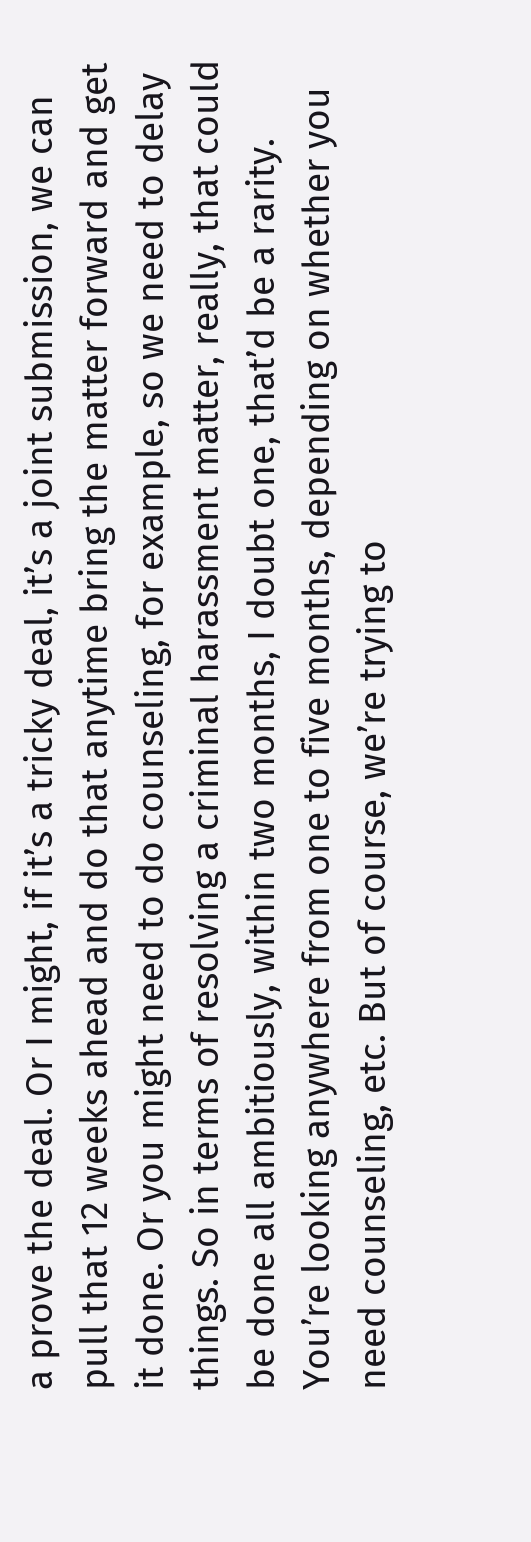a prove the deal. Or I might, if it’s a tricky deal, it’s a joint submission, we can pull that 12 weeks ahead and do that anytime bring the matter forward and get it done. Or you might need to do counseling, for example, so we need to delay things. So in terms of resolving a criminal harassment matter, really, that could be done all ambitiously, within two months, I doubt one, that’d be a rarity. You’re looking anywhere from one to five months, depending on whether you need counseling, etc. But of course, we’re trying to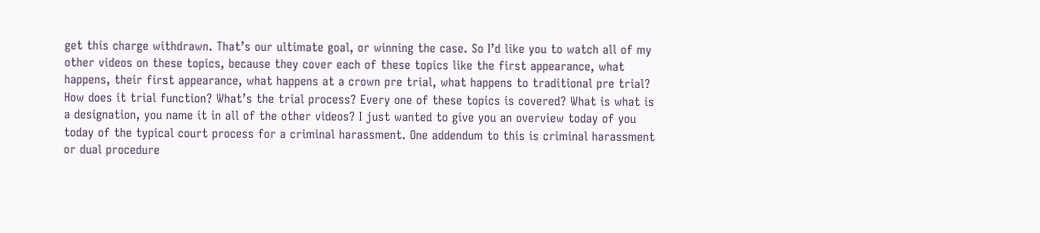get this charge withdrawn. That’s our ultimate goal, or winning the case. So I’d like you to watch all of my other videos on these topics, because they cover each of these topics like the first appearance, what happens, their first appearance, what happens at a crown pre trial, what happens to traditional pre trial? How does it trial function? What’s the trial process? Every one of these topics is covered? What is what is a designation, you name it in all of the other videos? I just wanted to give you an overview today of you today of the typical court process for a criminal harassment. One addendum to this is criminal harassment or dual procedure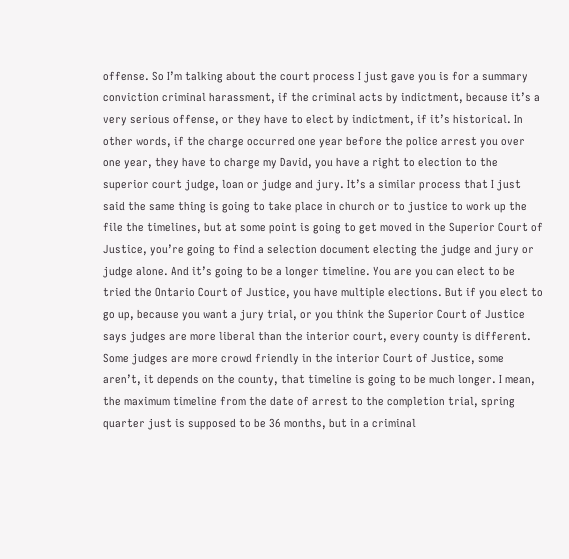offense. So I’m talking about the court process I just gave you is for a summary conviction criminal harassment, if the criminal acts by indictment, because it’s a very serious offense, or they have to elect by indictment, if it’s historical. In other words, if the charge occurred one year before the police arrest you over one year, they have to charge my David, you have a right to election to the superior court judge, loan or judge and jury. It’s a similar process that I just said the same thing is going to take place in church or to justice to work up the file the timelines, but at some point is going to get moved in the Superior Court of Justice, you’re going to find a selection document electing the judge and jury or judge alone. And it’s going to be a longer timeline. You are you can elect to be tried the Ontario Court of Justice, you have multiple elections. But if you elect to go up, because you want a jury trial, or you think the Superior Court of Justice says judges are more liberal than the interior court, every county is different. Some judges are more crowd friendly in the interior Court of Justice, some aren’t, it depends on the county, that timeline is going to be much longer. I mean, the maximum timeline from the date of arrest to the completion trial, spring quarter just is supposed to be 36 months, but in a criminal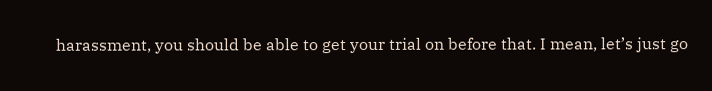harassment, you should be able to get your trial on before that. I mean, let’s just go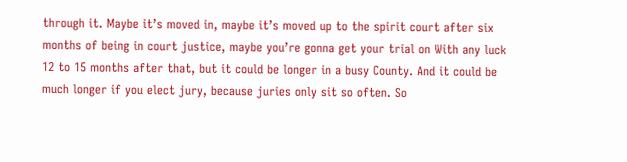through it. Maybe it’s moved in, maybe it’s moved up to the spirit court after six months of being in court justice, maybe you’re gonna get your trial on With any luck 12 to 15 months after that, but it could be longer in a busy County. And it could be much longer if you elect jury, because juries only sit so often. So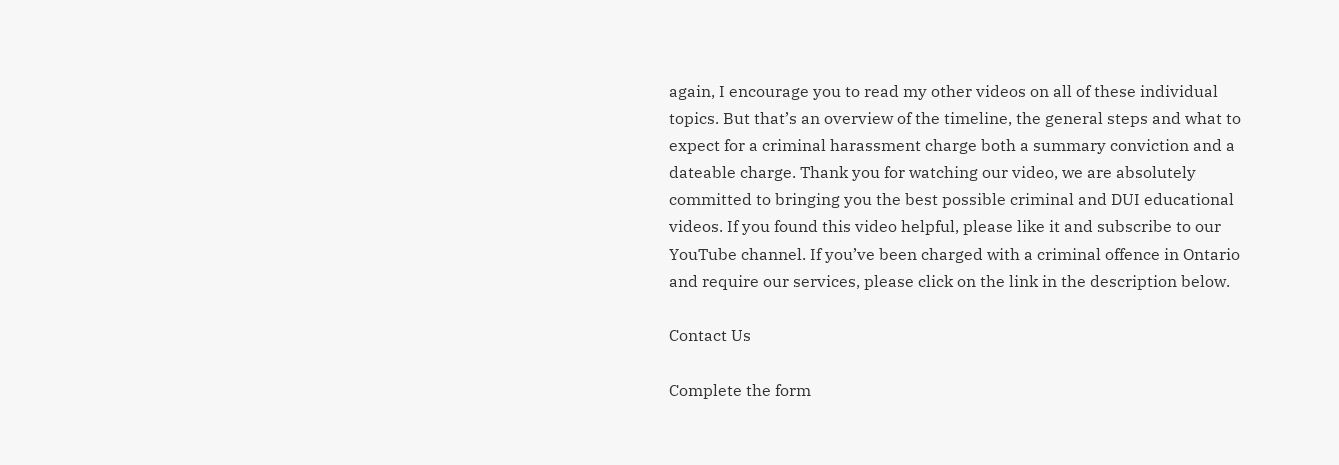again, I encourage you to read my other videos on all of these individual topics. But that’s an overview of the timeline, the general steps and what to expect for a criminal harassment charge both a summary conviction and a dateable charge. Thank you for watching our video, we are absolutely committed to bringing you the best possible criminal and DUI educational videos. If you found this video helpful, please like it and subscribe to our YouTube channel. If you’ve been charged with a criminal offence in Ontario and require our services, please click on the link in the description below.

Contact Us

Complete the form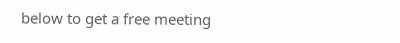below to get a free meeting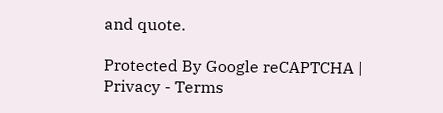and quote.

Protected By Google reCAPTCHA | Privacy - Terms